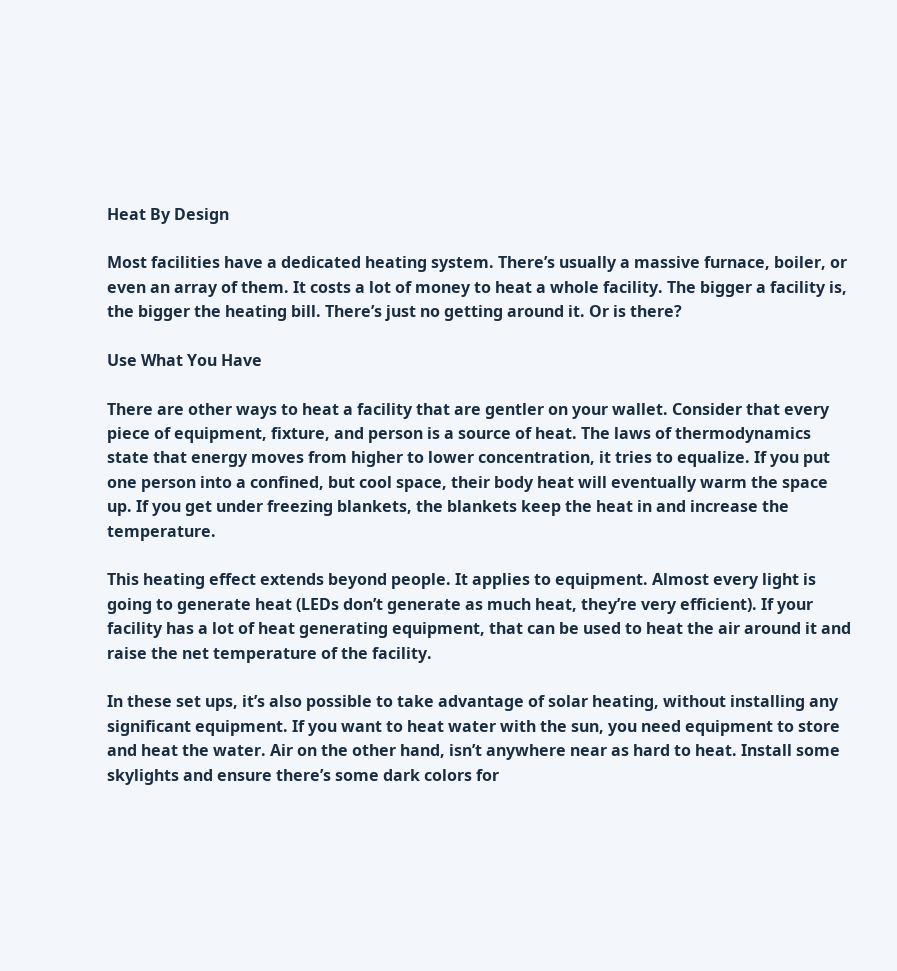Heat By Design

Most facilities have a dedicated heating system. There’s usually a massive furnace, boiler, or even an array of them. It costs a lot of money to heat a whole facility. The bigger a facility is, the bigger the heating bill. There’s just no getting around it. Or is there?

Use What You Have

There are other ways to heat a facility that are gentler on your wallet. Consider that every piece of equipment, fixture, and person is a source of heat. The laws of thermodynamics state that energy moves from higher to lower concentration, it tries to equalize. If you put one person into a confined, but cool space, their body heat will eventually warm the space up. If you get under freezing blankets, the blankets keep the heat in and increase the temperature.

This heating effect extends beyond people. It applies to equipment. Almost every light is going to generate heat (LEDs don’t generate as much heat, they’re very efficient). If your facility has a lot of heat generating equipment, that can be used to heat the air around it and raise the net temperature of the facility.

In these set ups, it’s also possible to take advantage of solar heating, without installing any significant equipment. If you want to heat water with the sun, you need equipment to store and heat the water. Air on the other hand, isn’t anywhere near as hard to heat. Install some skylights and ensure there’s some dark colors for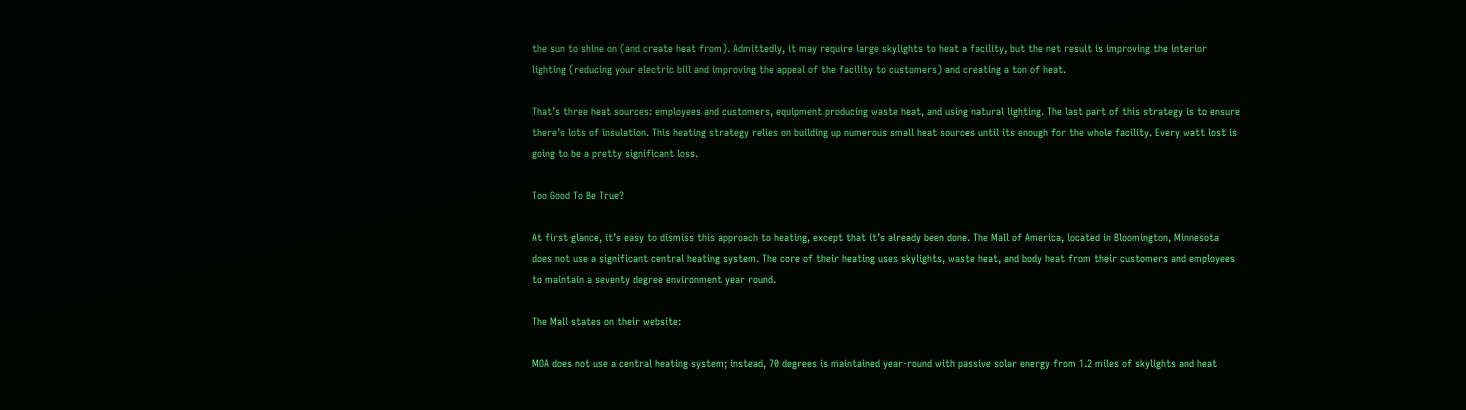the sun to shine on (and create heat from). Admittedly, it may require large skylights to heat a facility, but the net result is improving the interior lighting (reducing your electric bill and improving the appeal of the facility to customers) and creating a ton of heat.

That’s three heat sources: employees and customers, equipment producing waste heat, and using natural lighting. The last part of this strategy is to ensure there’s lots of insulation. This heating strategy relies on building up numerous small heat sources until its enough for the whole facility. Every watt lost is going to be a pretty significant loss.

Too Good To Be True?

At first glance, it’s easy to dismiss this approach to heating, except that it’s already been done. The Mall of America, located in Bloomington, Minnesota does not use a significant central heating system. The core of their heating uses skylights, waste heat, and body heat from their customers and employees to maintain a seventy degree environment year round.

The Mall states on their website:

MOA does not use a central heating system; instead, 70 degrees is maintained year-round with passive solar energy from 1.2 miles of skylights and heat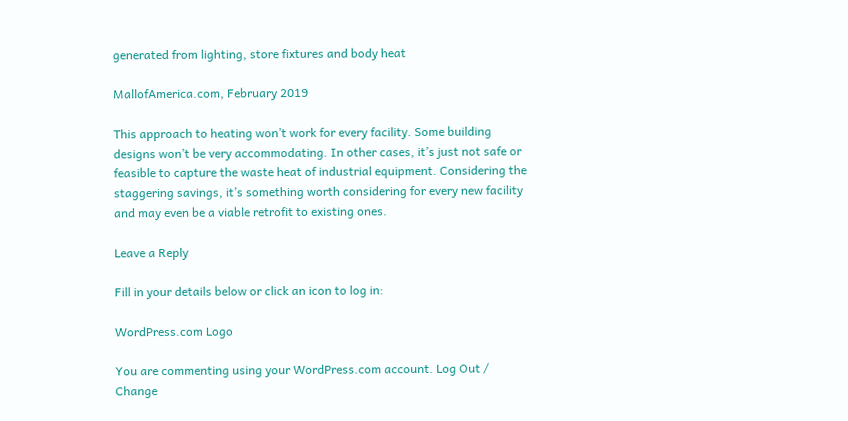generated from lighting, store fixtures and body heat

MallofAmerica.com, February 2019

This approach to heating won’t work for every facility. Some building designs won’t be very accommodating. In other cases, it’s just not safe or feasible to capture the waste heat of industrial equipment. Considering the staggering savings, it’s something worth considering for every new facility and may even be a viable retrofit to existing ones.

Leave a Reply

Fill in your details below or click an icon to log in:

WordPress.com Logo

You are commenting using your WordPress.com account. Log Out /  Change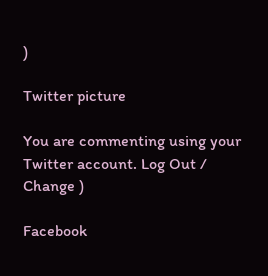)

Twitter picture

You are commenting using your Twitter account. Log Out /  Change )

Facebook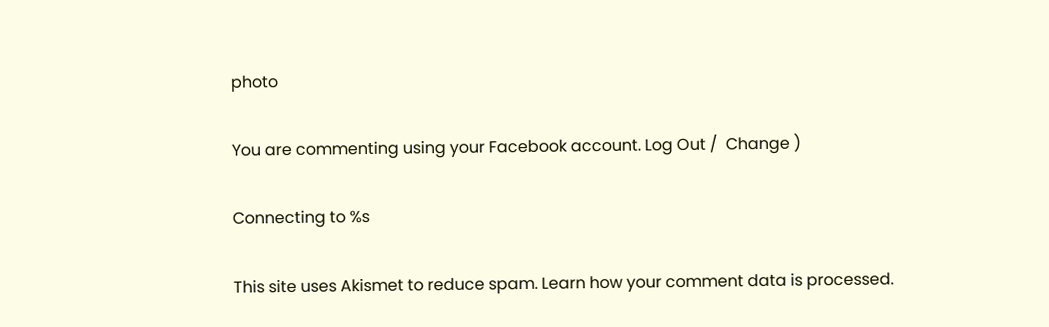photo

You are commenting using your Facebook account. Log Out /  Change )

Connecting to %s

This site uses Akismet to reduce spam. Learn how your comment data is processed.